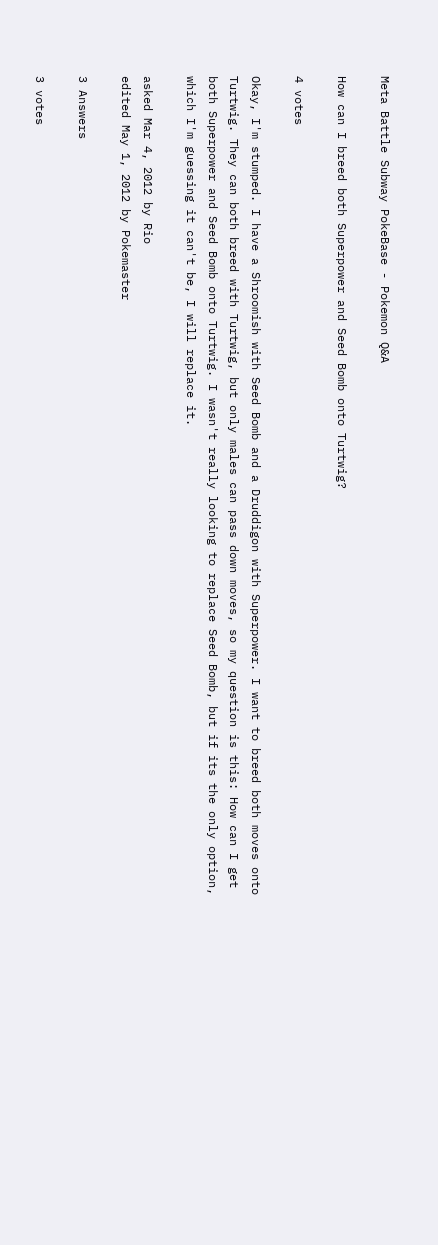Meta Battle Subway PokeBase - Pokemon Q&A

How can I breed both Superpower and Seed Bomb onto Turtwig?

4 votes

Okay, I'm stumped. I have a Shroomish with Seed Bomb and a Druddigon with Superpower. I want to breed both moves onto Turtwig. They can both breed with Turtwig, but only males can pass down moves, so my question is this: How can I get both Superpower and Seed Bomb onto Turtwig. I wasn't really looking to replace Seed Bomb, but if its the only option, which I'm guessing it can't be, I will replace it.

asked Mar 4, 2012 by Rio
edited May 1, 2012 by Pokemaster

3 Answers

3 votes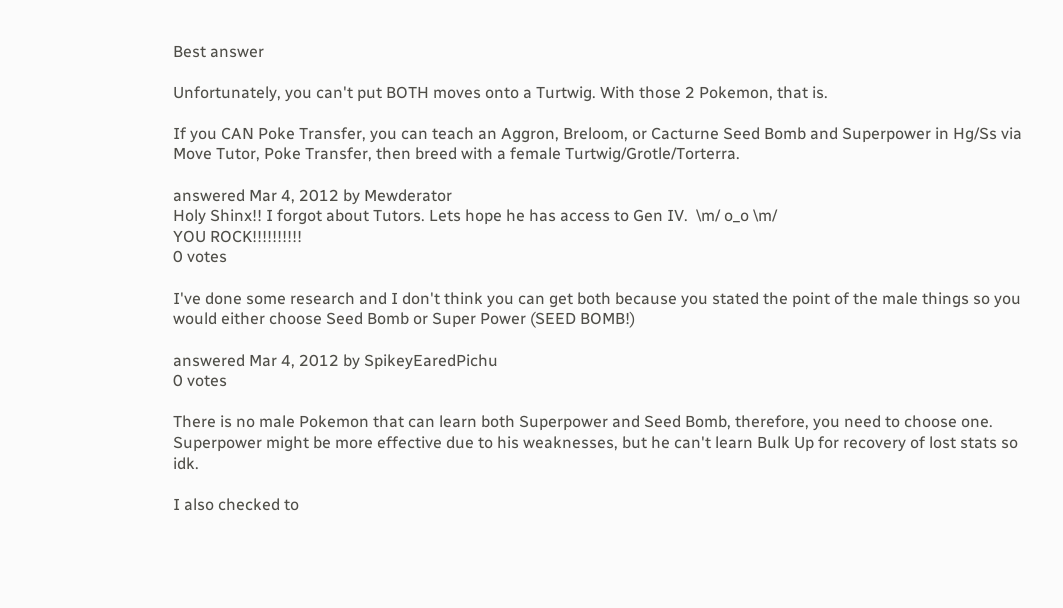Best answer

Unfortunately, you can't put BOTH moves onto a Turtwig. With those 2 Pokemon, that is.

If you CAN Poke Transfer, you can teach an Aggron, Breloom, or Cacturne Seed Bomb and Superpower in Hg/Ss via Move Tutor, Poke Transfer, then breed with a female Turtwig/Grotle/Torterra.

answered Mar 4, 2012 by Mewderator
Holy Shinx!! I forgot about Tutors. Lets hope he has access to Gen IV.  \m/ o_o \m/
YOU ROCK!!!!!!!!!!
0 votes

I've done some research and I don't think you can get both because you stated the point of the male things so you would either choose Seed Bomb or Super Power (SEED BOMB!)

answered Mar 4, 2012 by SpikeyEaredPichu
0 votes

There is no male Pokemon that can learn both Superpower and Seed Bomb, therefore, you need to choose one. Superpower might be more effective due to his weaknesses, but he can't learn Bulk Up for recovery of lost stats so idk.

I also checked to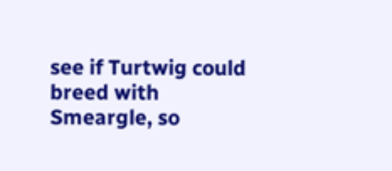see if Turtwig could breed with Smeargle, so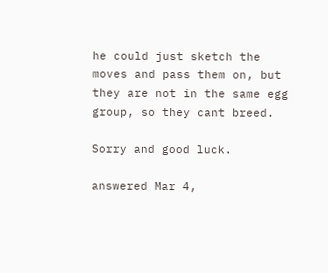he could just sketch the moves and pass them on, but they are not in the same egg group, so they cant breed.

Sorry and good luck.

answered Mar 4,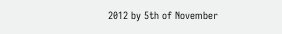2012 by 5th of November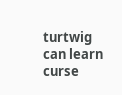turtwig can learn curse